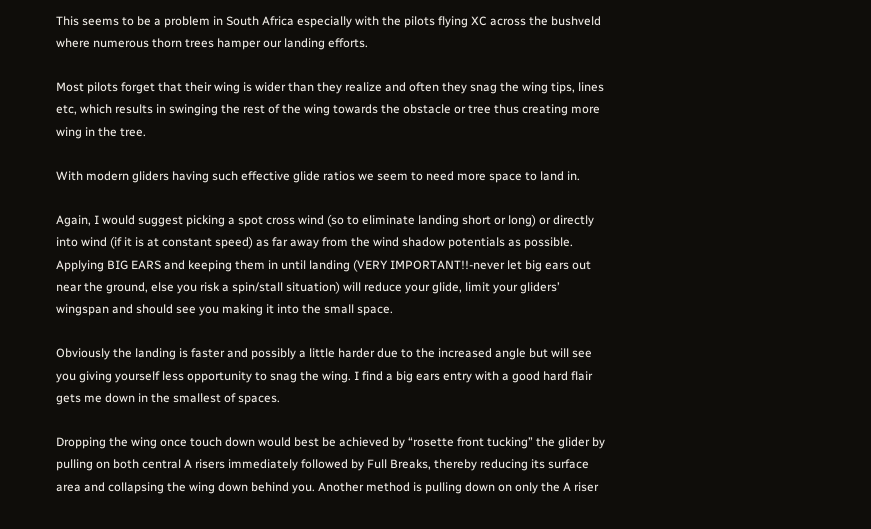This seems to be a problem in South Africa especially with the pilots flying XC across the bushveld where numerous thorn trees hamper our landing efforts.

Most pilots forget that their wing is wider than they realize and often they snag the wing tips, lines etc, which results in swinging the rest of the wing towards the obstacle or tree thus creating more wing in the tree.

With modern gliders having such effective glide ratios we seem to need more space to land in.

Again, I would suggest picking a spot cross wind (so to eliminate landing short or long) or directly into wind (if it is at constant speed) as far away from the wind shadow potentials as possible. Applying BIG EARS and keeping them in until landing (VERY IMPORTANT!!-never let big ears out near the ground, else you risk a spin/stall situation) will reduce your glide, limit your gliders’ wingspan and should see you making it into the small space.

Obviously the landing is faster and possibly a little harder due to the increased angle but will see you giving yourself less opportunity to snag the wing. I find a big ears entry with a good hard flair gets me down in the smallest of spaces.

Dropping the wing once touch down would best be achieved by “rosette front tucking” the glider by pulling on both central A risers immediately followed by Full Breaks, thereby reducing its surface area and collapsing the wing down behind you. Another method is pulling down on only the A riser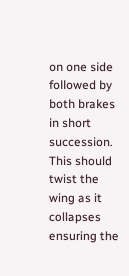on one side followed by both brakes in short succession. This should twist the wing as it collapses ensuring the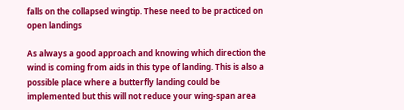falls on the collapsed wingtip. These need to be practiced on open landings

As always a good approach and knowing which direction the wind is coming from aids in this type of landing. This is also a possible place where a butterfly landing could be implemented but this will not reduce your wing-span area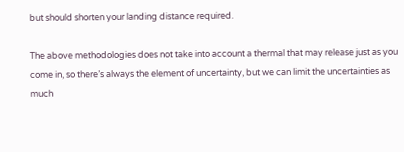but should shorten your landing distance required.

The above methodologies does not take into account a thermal that may release just as you come in, so there’s always the element of uncertainty, but we can limit the uncertainties as much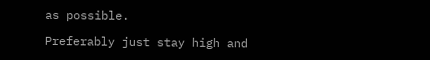as possible.

Preferably just stay high and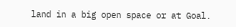land in a big open space or at Goal.